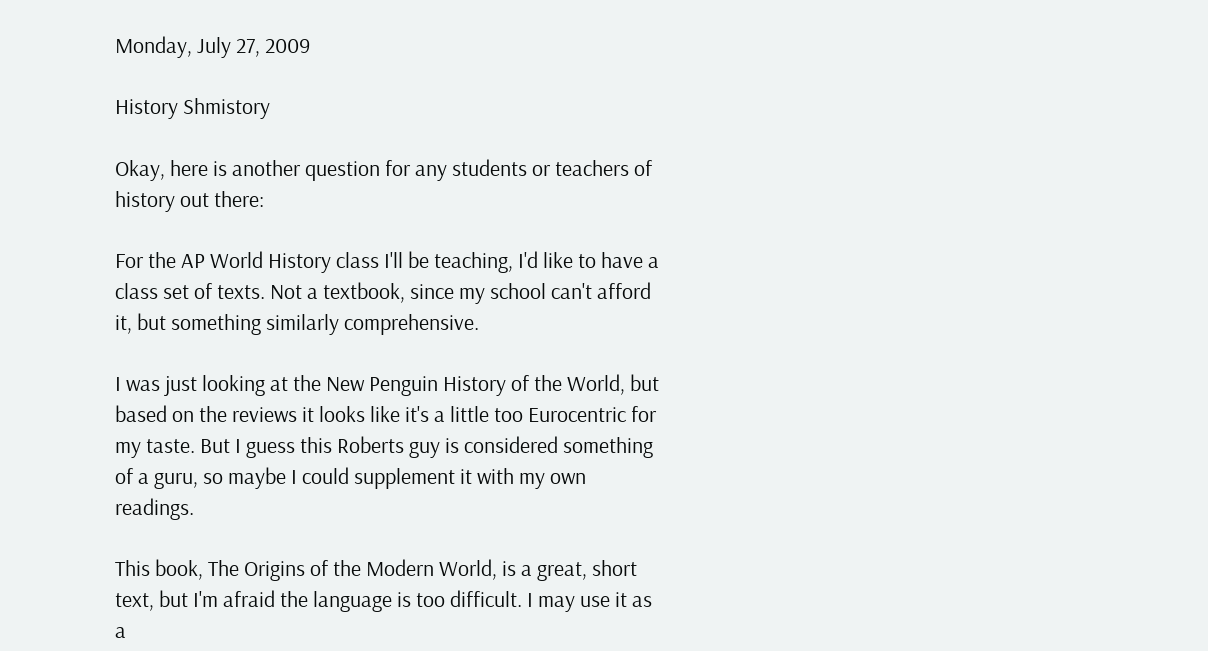Monday, July 27, 2009

History Shmistory

Okay, here is another question for any students or teachers of history out there:

For the AP World History class I'll be teaching, I'd like to have a class set of texts. Not a textbook, since my school can't afford it, but something similarly comprehensive.

I was just looking at the New Penguin History of the World, but based on the reviews it looks like it's a little too Eurocentric for my taste. But I guess this Roberts guy is considered something of a guru, so maybe I could supplement it with my own readings.

This book, The Origins of the Modern World, is a great, short text, but I'm afraid the language is too difficult. I may use it as a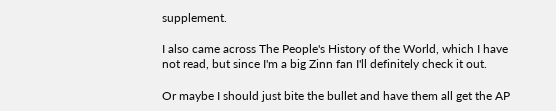supplement.

I also came across The People's History of the World, which I have not read, but since I'm a big Zinn fan I'll definitely check it out.

Or maybe I should just bite the bullet and have them all get the AP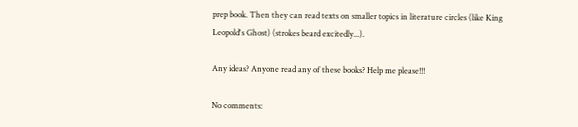prep book. Then they can read texts on smaller topics in literature circles (like King Leopold's Ghost) (strokes beard excitedly...).

Any ideas? Anyone read any of these books? Help me please!!!

No comments: